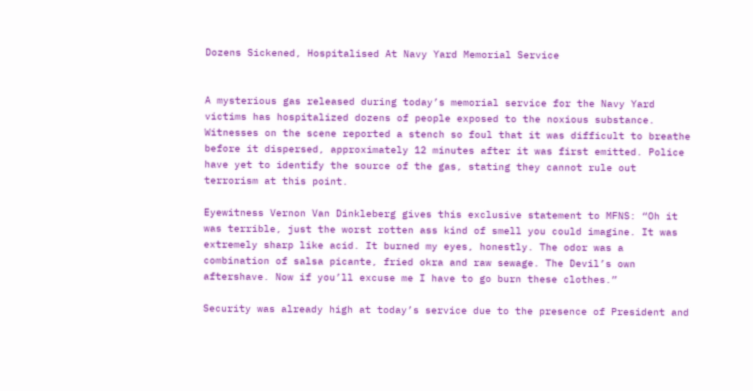Dozens Sickened, Hospitalised At Navy Yard Memorial Service


A mysterious gas released during today’s memorial service for the Navy Yard victims has hospitalized dozens of people exposed to the noxious substance. Witnesses on the scene reported a stench so foul that it was difficult to breathe before it dispersed, approximately 12 minutes after it was first emitted. Police have yet to identify the source of the gas, stating they cannot rule out terrorism at this point.

Eyewitness Vernon Van Dinkleberg gives this exclusive statement to MFNS: “Oh it was terrible, just the worst rotten ass kind of smell you could imagine. It was extremely sharp like acid. It burned my eyes, honestly. The odor was a combination of salsa picante, fried okra and raw sewage. The Devil’s own aftershave. Now if you’ll excuse me I have to go burn these clothes.”

Security was already high at today’s service due to the presence of President and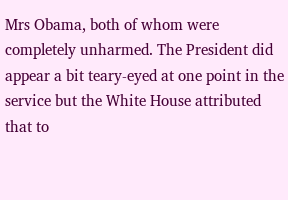Mrs Obama, both of whom were completely unharmed. The President did appear a bit teary-eyed at one point in the service but the White House attributed that to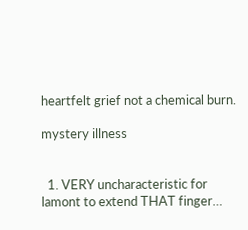heartfelt grief not a chemical burn.

mystery illness


  1. VERY uncharacteristic for lamont to extend THAT finger…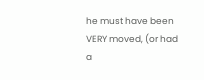he must have been VERY moved, (or had a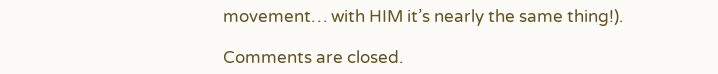movement… with HIM it’s nearly the same thing!).

Comments are closed.